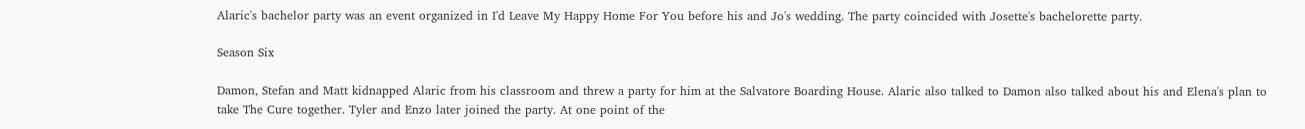Alaric's bachelor party was an event organized in I'd Leave My Happy Home For You before his and Jo's wedding. The party coincided with Josette's bachelorette party.

Season Six

Damon, Stefan and Matt kidnapped Alaric from his classroom and threw a party for him at the Salvatore Boarding House. Alaric also talked to Damon also talked about his and Elena's plan to take The Cure together. Tyler and Enzo later joined the party. At one point of the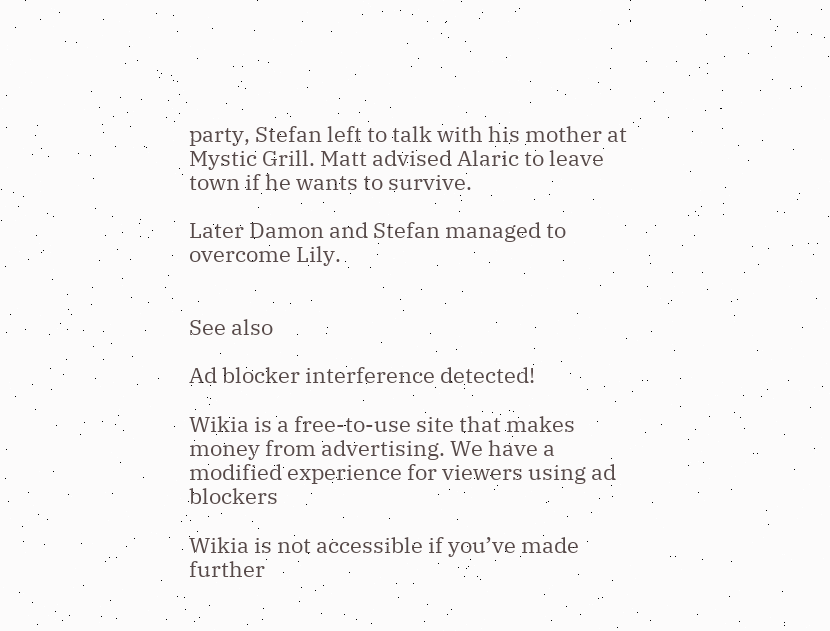party, Stefan left to talk with his mother at Mystic Grill. Matt advised Alaric to leave town if he wants to survive.

Later Damon and Stefan managed to overcome Lily.


See also

Ad blocker interference detected!

Wikia is a free-to-use site that makes money from advertising. We have a modified experience for viewers using ad blockers

Wikia is not accessible if you’ve made further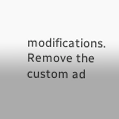modifications. Remove the custom ad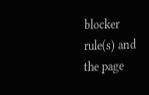blocker rule(s) and the page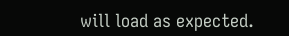will load as expected.